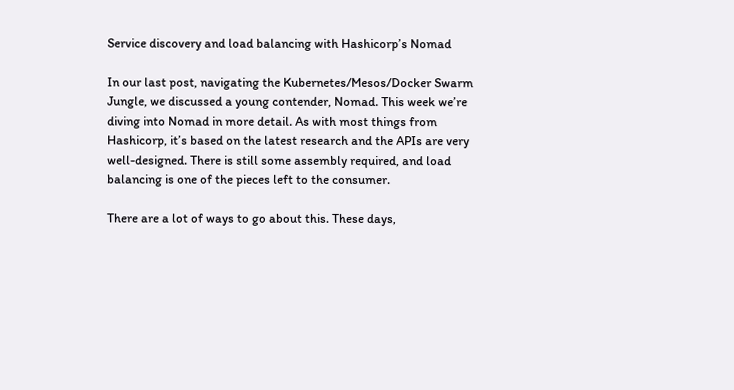Service discovery and load balancing with Hashicorp’s Nomad

In our last post, navigating the Kubernetes/Mesos/Docker Swarm Jungle, we discussed a young contender, Nomad. This week we’re diving into Nomad in more detail. As with most things from Hashicorp, it’s based on the latest research and the APIs are very well-designed. There is still some assembly required, and load balancing is one of the pieces left to the consumer.

There are a lot of ways to go about this. These days,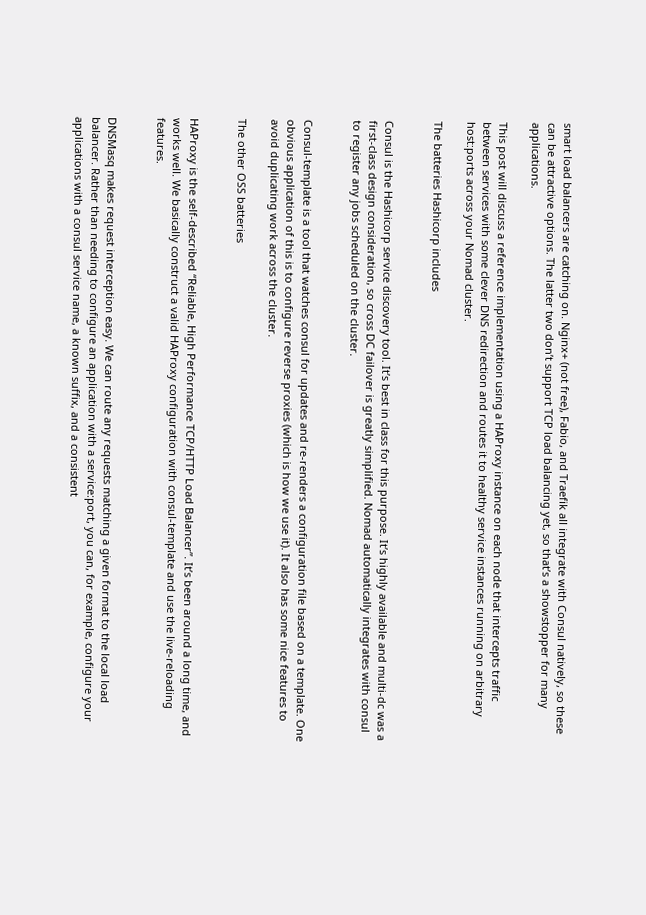smart load balancers are catching on. Nginx+ (not free), Fabio, and Traefik all integrate with Consul natively, so these can be attractive options. The latter two don’t support TCP load balancing yet, so that’s a showstopper for many applications.

This post will discuss a reference implementation using a HAProxy instance on each node that intercepts traffic between services with some clever DNS redirection and routes it to healthy service instances running on arbitrary host:ports across your Nomad cluster.

The batteries Hashicorp includes


Consul is the Hashicorp service discovery tool. It’s best in class for this purpose. It’s highly available and multi-dc was a first-class design consideration, so cross DC failover is greatly simplified. Nomad automatically integrates with consul to register any jobs scheduled on the cluster.


Consul-template is a tool that watches consul for updates and re-renders a configuration file based on a template. One obvious application of this is to configure reverse proxies (which is how we use it). It also has some nice features to avoid duplicating work across the cluster.

The other OSS batteries


HAProxy is the self-described “Reliable, High Performance TCP/HTTP Load Balancer”. It’s been around a long time, and works well. We basically construct a valid HAProxy configuration with consul-template and use the live-reloading features.


DNSMasq makes request interception easy. We can route any requests matching a given format to the local load balancer. Rather than needing to configure an application with a service:port, you can, for example, configure your applications with a consul service name, a known suffix, and a consistent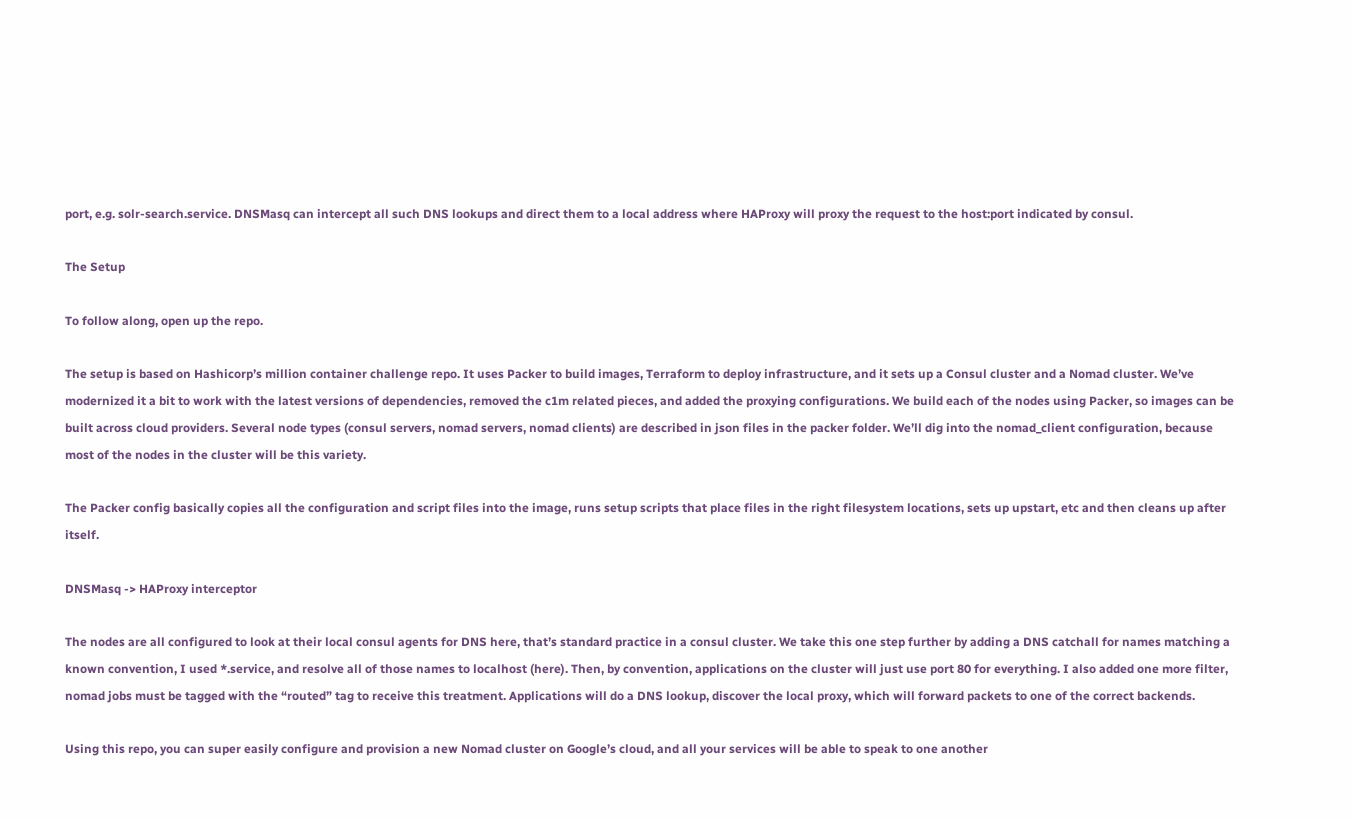port, e.g. solr-search.service. DNSMasq can intercept all such DNS lookups and direct them to a local address where HAProxy will proxy the request to the host:port indicated by consul.

The Setup

To follow along, open up the repo.

The setup is based on Hashicorp’s million container challenge repo. It uses Packer to build images, Terraform to deploy infrastructure, and it sets up a Consul cluster and a Nomad cluster. We’ve modernized it a bit to work with the latest versions of dependencies, removed the c1m related pieces, and added the proxying configurations. We build each of the nodes using Packer, so images can be built across cloud providers. Several node types (consul servers, nomad servers, nomad clients) are described in json files in the packer folder. We’ll dig into the nomad_client configuration, because most of the nodes in the cluster will be this variety.

The Packer config basically copies all the configuration and script files into the image, runs setup scripts that place files in the right filesystem locations, sets up upstart, etc and then cleans up after itself.

DNSMasq -> HAProxy interceptor

The nodes are all configured to look at their local consul agents for DNS here, that’s standard practice in a consul cluster. We take this one step further by adding a DNS catchall for names matching a known convention, I used *.service, and resolve all of those names to localhost (here). Then, by convention, applications on the cluster will just use port 80 for everything. I also added one more filter, nomad jobs must be tagged with the “routed” tag to receive this treatment. Applications will do a DNS lookup, discover the local proxy, which will forward packets to one of the correct backends.

Using this repo, you can super easily configure and provision a new Nomad cluster on Google’s cloud, and all your services will be able to speak to one another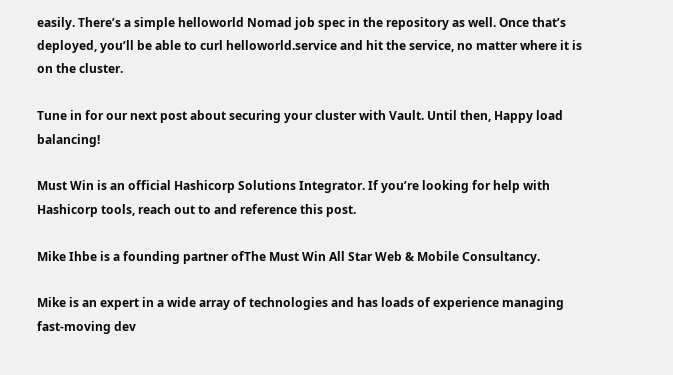easily. There’s a simple helloworld Nomad job spec in the repository as well. Once that’s deployed, you’ll be able to curl helloworld.service and hit the service, no matter where it is on the cluster.

Tune in for our next post about securing your cluster with Vault. Until then, Happy load balancing!

Must Win is an official Hashicorp Solutions Integrator. If you’re looking for help with Hashicorp tools, reach out to and reference this post.

Mike Ihbe is a founding partner ofThe Must Win All Star Web & Mobile Consultancy.

Mike is an expert in a wide array of technologies and has loads of experience managing fast-moving dev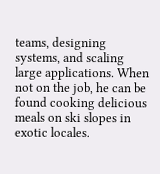teams, designing systems, and scaling large applications. When not on the job, he can be found cooking delicious meals on ski slopes in exotic locales.